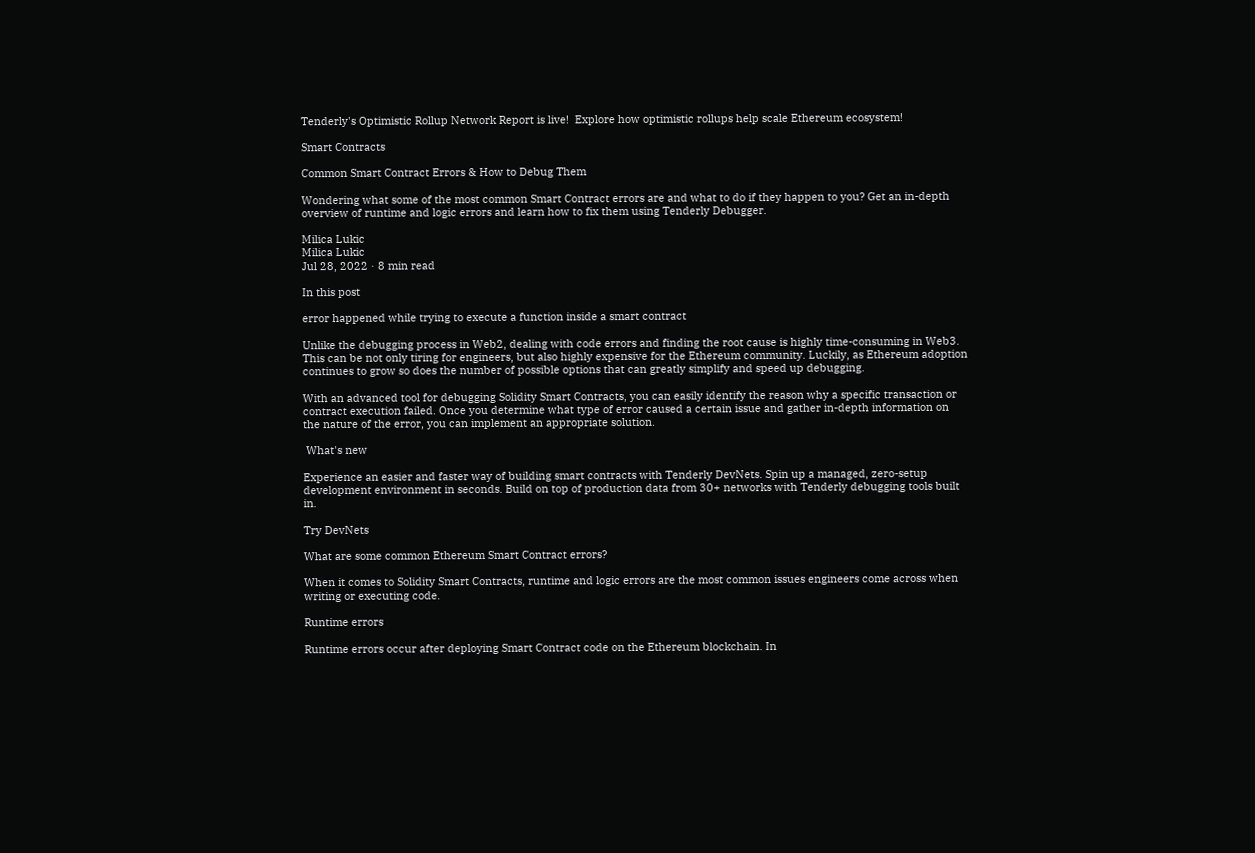Tenderly's Optimistic Rollup Network Report is live!  Explore how optimistic rollups help scale Ethereum ecosystem!

Smart Contracts

Common Smart Contract Errors & How to Debug Them

Wondering what some of the most common Smart Contract errors are and what to do if they happen to you? Get an in-depth overview of runtime and logic errors and learn how to fix them using Tenderly Debugger.

Milica Lukic
Milica Lukic
Jul 28, 2022 · 8 min read

In this post

error happened while trying to execute a function inside a smart contract

Unlike the debugging process in Web2, dealing with code errors and finding the root cause is highly time-consuming in Web3. This can be not only tiring for engineers, but also highly expensive for the Ethereum community. Luckily, as Ethereum adoption continues to grow so does the number of possible options that can greatly simplify and speed up debugging.

With an advanced tool for debugging Solidity Smart Contracts, you can easily identify the reason why a specific transaction or contract execution failed. Once you determine what type of error caused a certain issue and gather in-depth information on the nature of the error, you can implement an appropriate solution.

 What's new

Experience an easier and faster way of building smart contracts with Tenderly DevNets. Spin up a managed, zero-setup development environment in seconds. Build on top of production data from 30+ networks with Tenderly debugging tools built in.

Try DevNets

What are some common Ethereum Smart Contract errors?

When it comes to Solidity Smart Contracts, runtime and logic errors are the most common issues engineers come across when writing or executing code.

Runtime errors

Runtime errors occur after deploying Smart Contract code on the Ethereum blockchain. In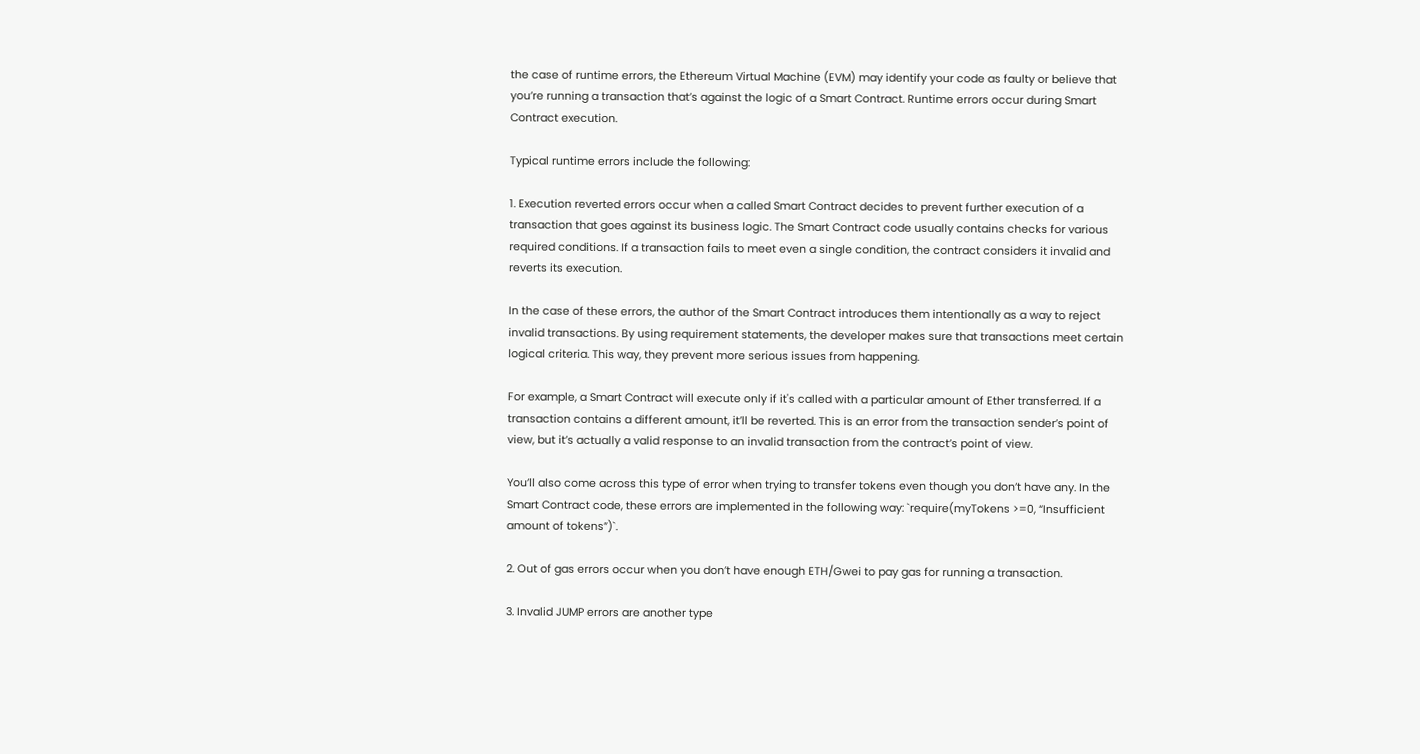the case of runtime errors, the Ethereum Virtual Machine (EVM) may identify your code as faulty or believe that you’re running a transaction that’s against the logic of a Smart Contract. Runtime errors occur during Smart Contract execution.

Typical runtime errors include the following:

1. Execution reverted errors occur when a called Smart Contract decides to prevent further execution of a transaction that goes against its business logic. The Smart Contract code usually contains checks for various required conditions. If a transaction fails to meet even a single condition, the contract considers it invalid and reverts its execution.

In the case of these errors, the author of the Smart Contract introduces them intentionally as a way to reject invalid transactions. By using requirement statements, the developer makes sure that transactions meet certain logical criteria. This way, they prevent more serious issues from happening.

For example, a Smart Contract will execute only if it's called with a particular amount of Ether transferred. If a transaction contains a different amount, it’ll be reverted. This is an error from the transaction sender’s point of view, but it’s actually a valid response to an invalid transaction from the contract’s point of view.

You’ll also come across this type of error when trying to transfer tokens even though you don’t have any. In the Smart Contract code, these errors are implemented in the following way: `require(myTokens >=0, “Insufficient amount of tokens”)`.

2. Out of gas errors occur when you don’t have enough ETH/Gwei to pay gas for running a transaction.

3. Invalid JUMP errors are another type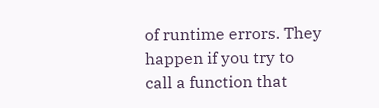of runtime errors. They happen if you try to call a function that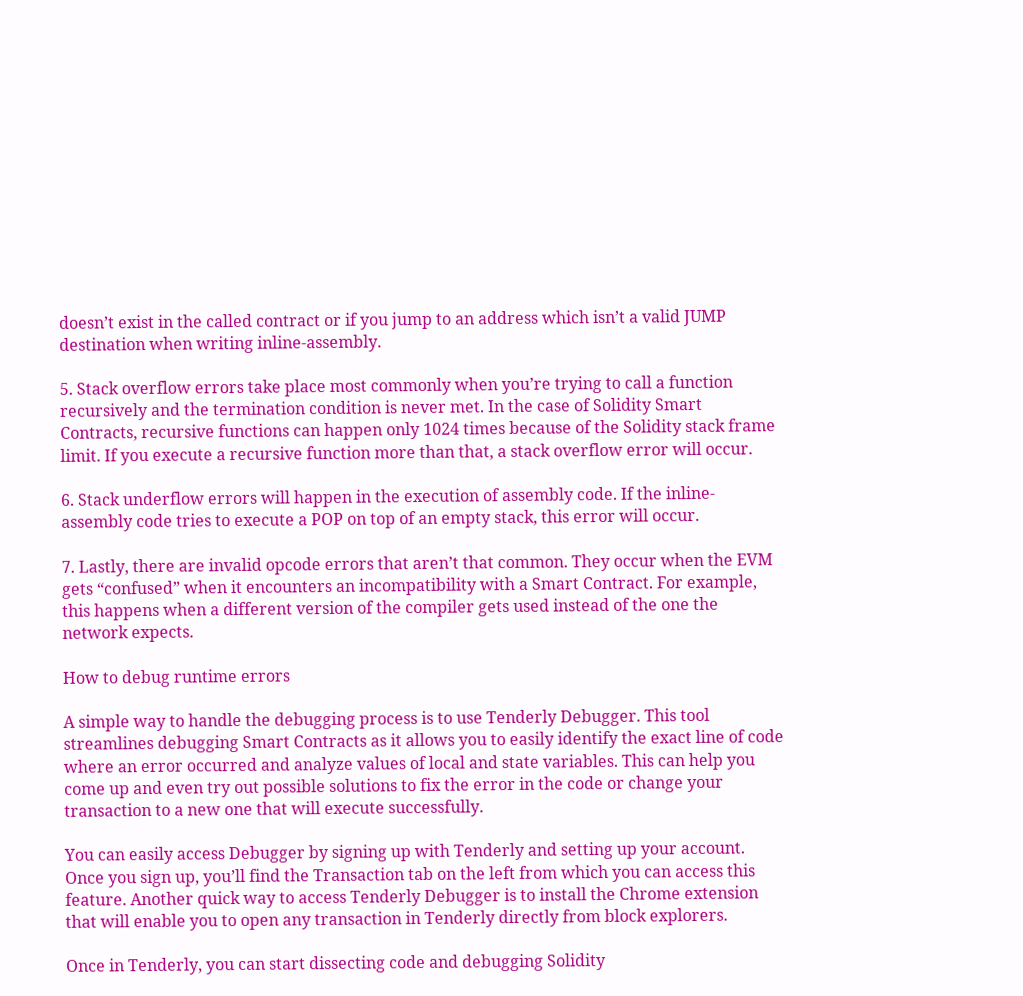doesn’t exist in the called contract or if you jump to an address which isn’t a valid JUMP destination when writing inline-assembly.

5. Stack overflow errors take place most commonly when you’re trying to call a function recursively and the termination condition is never met. In the case of Solidity Smart Contracts, recursive functions can happen only 1024 times because of the Solidity stack frame limit. If you execute a recursive function more than that, a stack overflow error will occur.

6. Stack underflow errors will happen in the execution of assembly code. If the inline-assembly code tries to execute a POP on top of an empty stack, this error will occur.

7. Lastly, there are invalid opcode errors that aren’t that common. They occur when the EVM gets “confused” when it encounters an incompatibility with a Smart Contract. For example, this happens when a different version of the compiler gets used instead of the one the network expects.

How to debug runtime errors

A simple way to handle the debugging process is to use Tenderly Debugger. This tool streamlines debugging Smart Contracts as it allows you to easily identify the exact line of code where an error occurred and analyze values of local and state variables. This can help you come up and even try out possible solutions to fix the error in the code or change your transaction to a new one that will execute successfully.

You can easily access Debugger by signing up with Tenderly and setting up your account. Once you sign up, you’ll find the Transaction tab on the left from which you can access this feature. Another quick way to access Tenderly Debugger is to install the Chrome extension that will enable you to open any transaction in Tenderly directly from block explorers.

Once in Tenderly, you can start dissecting code and debugging Solidity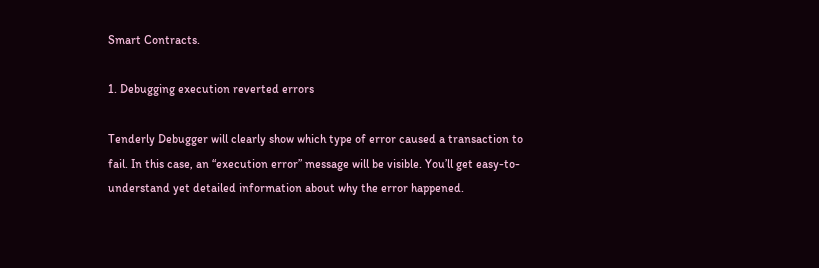Smart Contracts.

1. Debugging execution reverted errors

Tenderly Debugger will clearly show which type of error caused a transaction to fail. In this case, an “execution error” message will be visible. You’ll get easy-to-understand yet detailed information about why the error happened.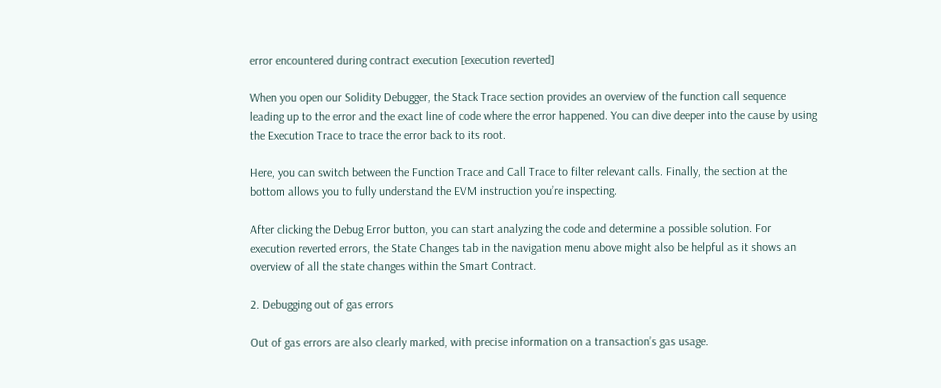error encountered during contract execution [execution reverted]

When you open our Solidity Debugger, the Stack Trace section provides an overview of the function call sequence leading up to the error and the exact line of code where the error happened. You can dive deeper into the cause by using the Execution Trace to trace the error back to its root.

Here, you can switch between the Function Trace and Call Trace to filter relevant calls. Finally, the section at the bottom allows you to fully understand the EVM instruction you’re inspecting.

After clicking the Debug Error button, you can start analyzing the code and determine a possible solution. For execution reverted errors, the State Changes tab in the navigation menu above might also be helpful as it shows an overview of all the state changes within the Smart Contract.

2. Debugging out of gas errors

Out of gas errors are also clearly marked, with precise information on a transaction’s gas usage.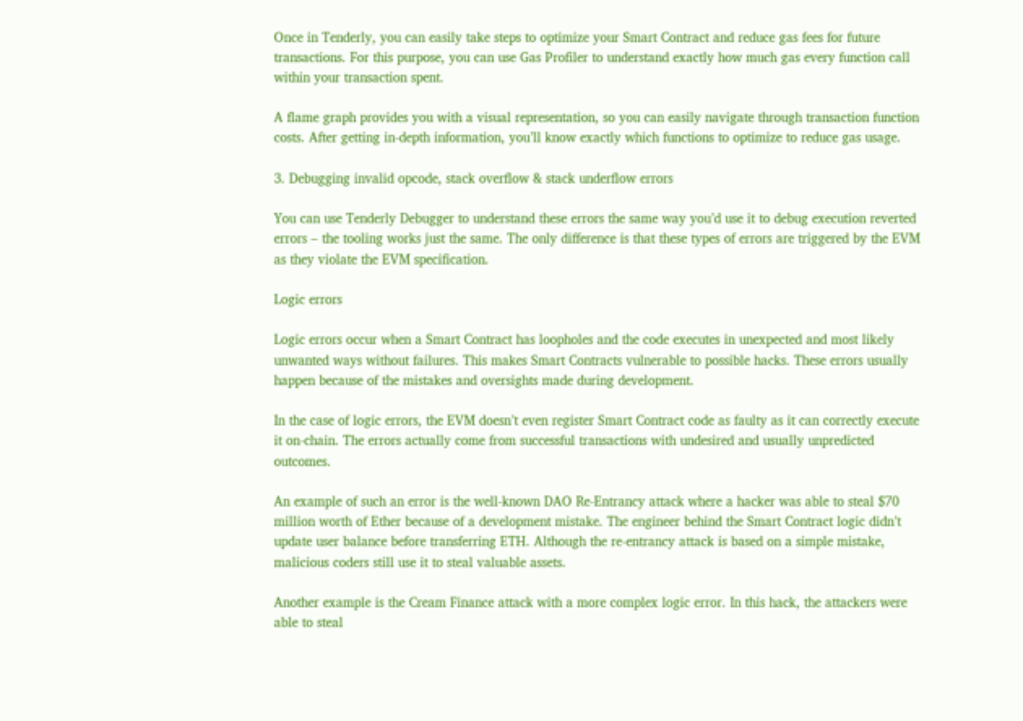Once in Tenderly, you can easily take steps to optimize your Smart Contract and reduce gas fees for future transactions. For this purpose, you can use Gas Profiler to understand exactly how much gas every function call within your transaction spent.

A flame graph provides you with a visual representation, so you can easily navigate through transaction function costs. After getting in-depth information, you’ll know exactly which functions to optimize to reduce gas usage.

3. Debugging invalid opcode, stack overflow & stack underflow errors

You can use Tenderly Debugger to understand these errors the same way you’d use it to debug execution reverted errors – the tooling works just the same. The only difference is that these types of errors are triggered by the EVM as they violate the EVM specification.

Logic errors

Logic errors occur when a Smart Contract has loopholes and the code executes in unexpected and most likely unwanted ways without failures. This makes Smart Contracts vulnerable to possible hacks. These errors usually happen because of the mistakes and oversights made during development.

In the case of logic errors, the EVM doesn’t even register Smart Contract code as faulty as it can correctly execute it on-chain. The errors actually come from successful transactions with undesired and usually unpredicted outcomes.

An example of such an error is the well-known DAO Re-Entrancy attack where a hacker was able to steal $70 million worth of Ether because of a development mistake. The engineer behind the Smart Contract logic didn’t update user balance before transferring ETH. Although the re-entrancy attack is based on a simple mistake, malicious coders still use it to steal valuable assets.

Another example is the Cream Finance attack with a more complex logic error. In this hack, the attackers were able to steal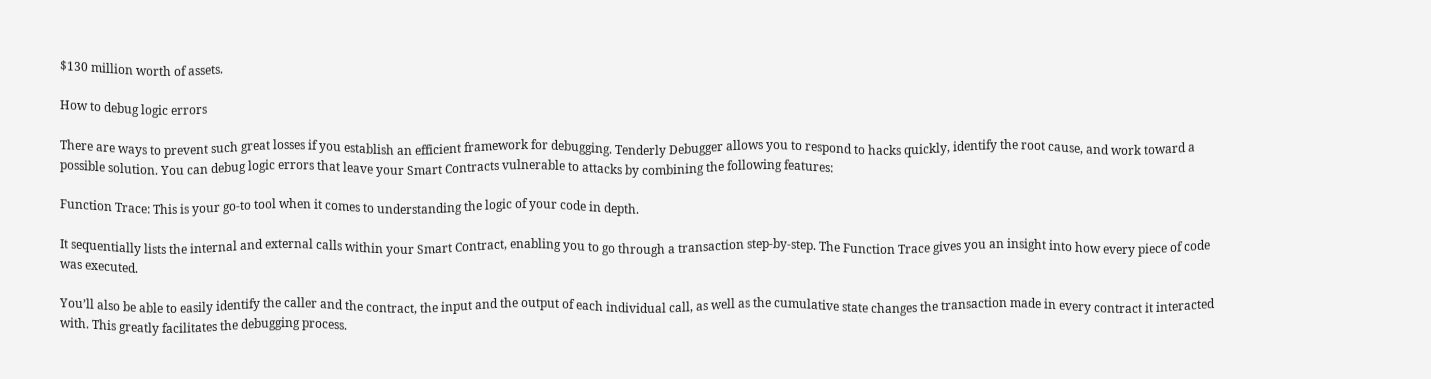$130 million worth of assets.

How to debug logic errors

There are ways to prevent such great losses if you establish an efficient framework for debugging. Tenderly Debugger allows you to respond to hacks quickly, identify the root cause, and work toward a possible solution. You can debug logic errors that leave your Smart Contracts vulnerable to attacks by combining the following features:

Function Trace: This is your go-to tool when it comes to understanding the logic of your code in depth.

It sequentially lists the internal and external calls within your Smart Contract, enabling you to go through a transaction step-by-step. The Function Trace gives you an insight into how every piece of code was executed.

You’ll also be able to easily identify the caller and the contract, the input and the output of each individual call, as well as the cumulative state changes the transaction made in every contract it interacted with. This greatly facilitates the debugging process.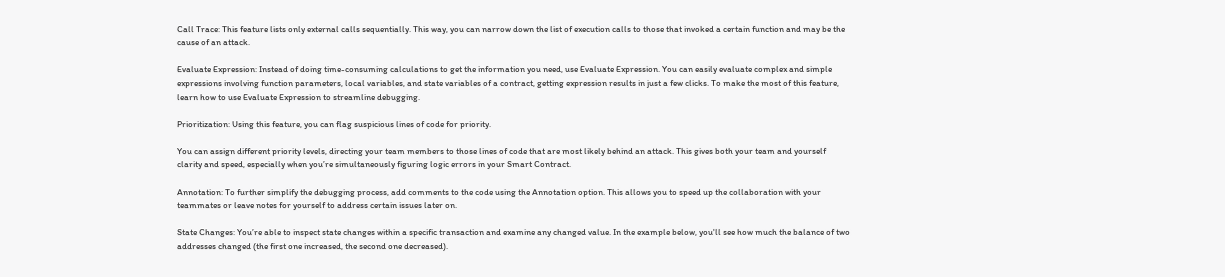Call Trace: This feature lists only external calls sequentially. This way, you can narrow down the list of execution calls to those that invoked a certain function and may be the cause of an attack.

Evaluate Expression: Instead of doing time-consuming calculations to get the information you need, use Evaluate Expression. You can easily evaluate complex and simple expressions involving function parameters, local variables, and state variables of a contract, getting expression results in just a few clicks. To make the most of this feature, learn how to use Evaluate Expression to streamline debugging.

Prioritization: Using this feature, you can flag suspicious lines of code for priority.

You can assign different priority levels, directing your team members to those lines of code that are most likely behind an attack. This gives both your team and yourself clarity and speed, especially when you’re simultaneously figuring logic errors in your Smart Contract.

Annotation: To further simplify the debugging process, add comments to the code using the Annotation option. This allows you to speed up the collaboration with your teammates or leave notes for yourself to address certain issues later on.

State Changes: You’re able to inspect state changes within a specific transaction and examine any changed value. In the example below, you'll see how much the balance of two addresses changed (the first one increased, the second one decreased).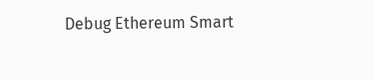Debug Ethereum Smart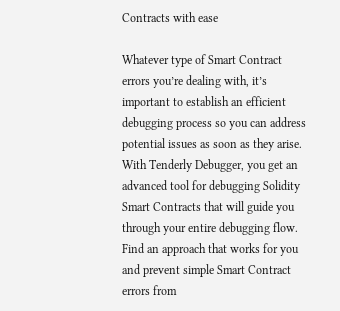Contracts with ease

Whatever type of Smart Contract errors you’re dealing with, it’s important to establish an efficient debugging process so you can address potential issues as soon as they arise. With Tenderly Debugger, you get an advanced tool for debugging Solidity Smart Contracts that will guide you through your entire debugging flow. Find an approach that works for you and prevent simple Smart Contract errors from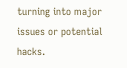turning into major issues or potential hacks.